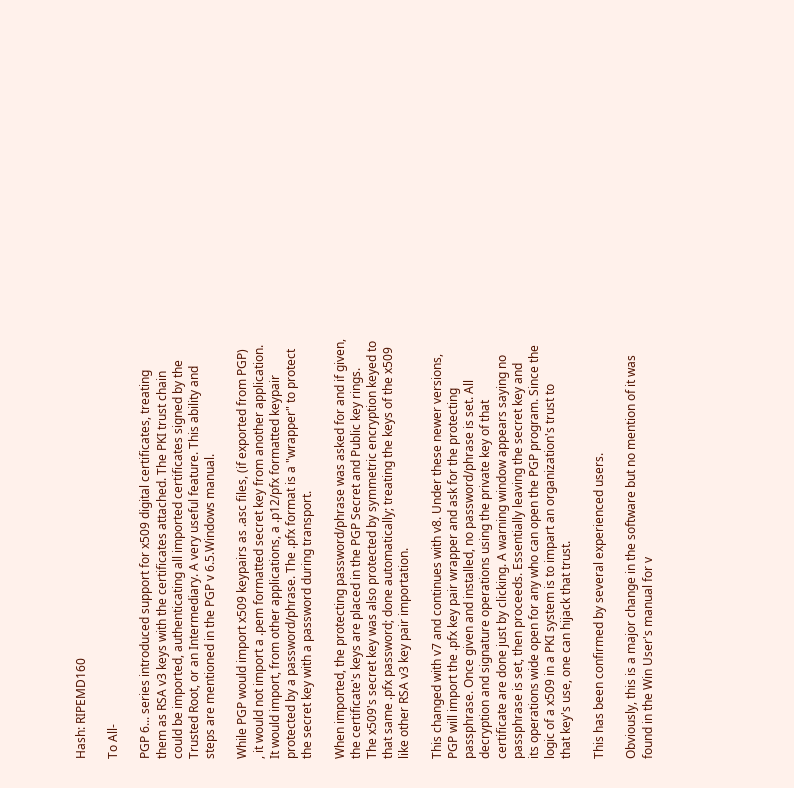Hash: RIPEMD160

To All-

PGP 6... series introduced support for x509 digital certificates, treating
them as RSA v3 keys with the certificates attached. The PKI trust chain
could be imported, authenticating all imported certificates signed by the
Trusted Root, or an Intermediary. A very useful feature. This ability and
steps are mentioned in the PGP v 6.5.Windows manual.

While PGP would import x509 keypairs as .asc files, (if exported from PGP)
, it would not import a .pem formatted secret key from another application.
It would import, from other applications, a .p12/pfx formatted keypair
protected by a password/phrase. The .pfx format is a "wrapper" to protect
the secret key with a password during transport.

When imported, the protecting password/phrase was asked for and if given,
the certificate's keys are placed in the PGP Secret and Public key rings.
The x509's secret key was also protected by symmetric encryption keyed to
that same .pfx password; done automatically; treating the keys of the x509
like other RSA v3 key pair importation.

This changed with v7 and continues with v8. Under these newer versions,
PGP will import the .pfx key pair wrapper and ask for the protecting
passphrase. Once given and installed, no password/phrase is set. All
decryption and signature operations using the private key of that
certificate are done just by clicking. A warning window appears saying no
passphrase is set, then proceeds. Essentially leaving the secret key and
its operations wide open for any who can open the PGP program. Since the
logic of a x509 in a PKI system is to impart an organization's trust to
that key's use, one can hijack that trust.

This has been confirmed by several experienced users.

Obviously, this is a major change in the software but no mention of it was
found in the Win User's manual for v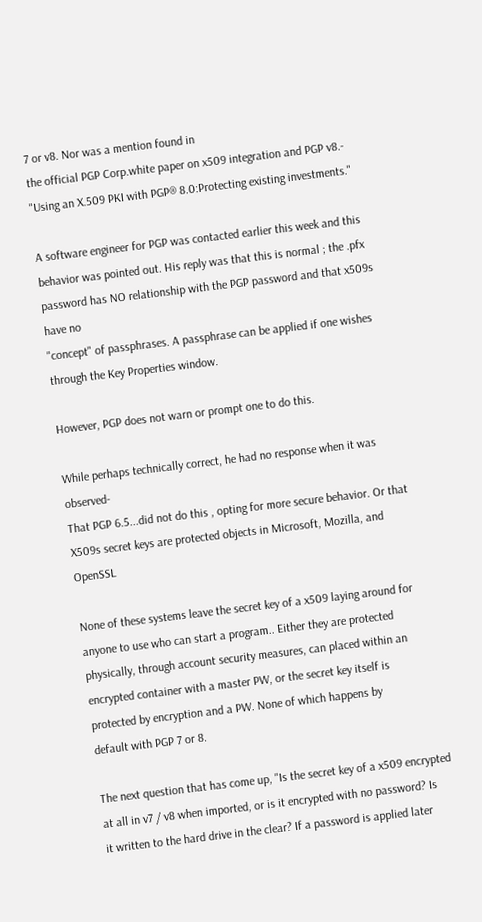7 or v8. Nor was a mention found in
the official PGP Corp.white paper on x509 integration and PGP v8.-
"Using an X.509 PKI with PGP® 8.0:Protecting existing investments."

A software engineer for PGP was contacted earlier this week and this
behavior was pointed out. His reply was that this is normal ; the .pfx
password has NO relationship with the PGP password and that x509s have no
"concept" of passphrases. A passphrase can be applied if one wishes
through the Key Properties window.

However, PGP does not warn or prompt one to do this.

While perhaps technically correct, he had no response when it was observed-
That PGP 6.5...did not do this , opting for more secure behavior. Or that
X509s secret keys are protected objects in Microsoft, Mozilla, and OpenSSL

None of these systems leave the secret key of a x509 laying around for
anyone to use who can start a program.. Either they are protected
physically, through account security measures, can placed within an
encrypted container with a master PW, or the secret key itself is
protected by encryption and a PW. None of which happens by
default with PGP 7 or 8.

The next question that has come up, "Is the secret key of a x509 encrypted
at all in v7 / v8 when imported, or is it encrypted with no password? Is
it written to the hard drive in the clear? If a password is applied later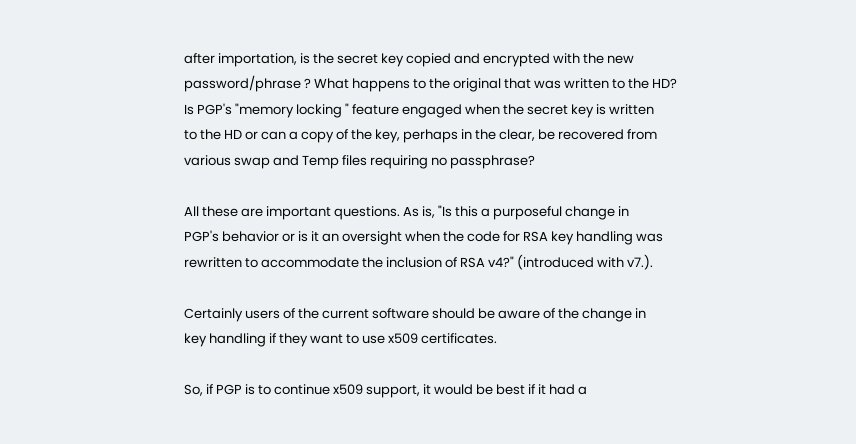after importation, is the secret key copied and encrypted with the new
password/phrase ? What happens to the original that was written to the HD?
Is PGP's "memory locking " feature engaged when the secret key is written
to the HD or can a copy of the key, perhaps in the clear, be recovered from
various swap and Temp files requiring no passphrase?

All these are important questions. As is, "Is this a purposeful change in
PGP's behavior or is it an oversight when the code for RSA key handling was
rewritten to accommodate the inclusion of RSA v4?" (introduced with v7.).

Certainly users of the current software should be aware of the change in
key handling if they want to use x509 certificates.

So, if PGP is to continue x509 support, it would be best if it had a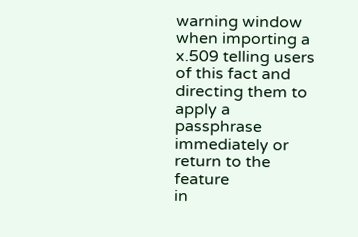warning window when importing a x.509 telling users of this fact and
directing them to apply a passphrase immediately or return to the feature
in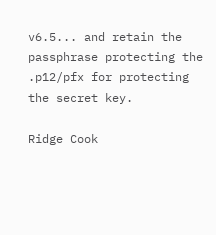v6.5... and retain the passphrase protecting the .p12/pfx for protecting
the secret key.

Ridge Cook